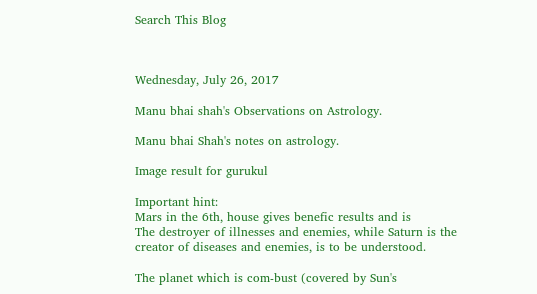Search This Blog



Wednesday, July 26, 2017

Manu bhai shah's Observations on Astrology.

Manu bhai Shah's notes on astrology.

Image result for gurukul

Important hint:
Mars in the 6th, house gives benefic results and is
The destroyer of illnesses and enemies, while Saturn is the creator of diseases and enemies, is to be understood.

The planet which is com-bust (covered by Sun's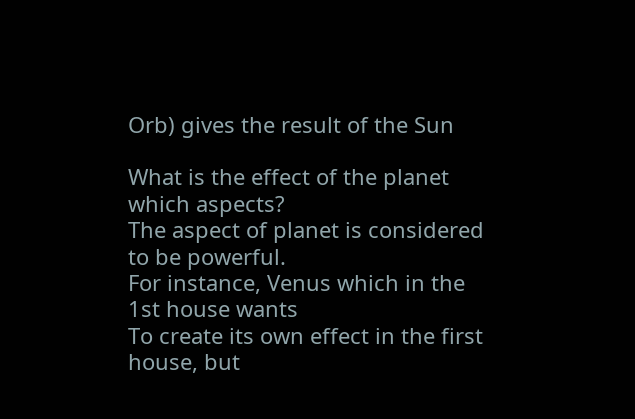Orb) gives the result of the Sun

What is the effect of the planet which aspects?
The aspect of planet is considered to be powerful.
For instance, Venus which in the 1st house wants
To create its own effect in the first house, but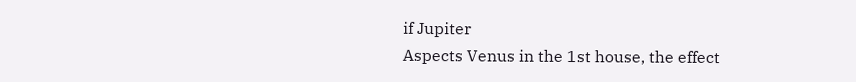if Jupiter
Aspects Venus in the 1st house, the effect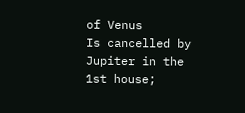of Venus
Is cancelled by Jupiter in the 1st house;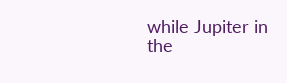while Jupiter in the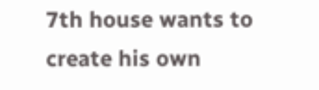7th house wants to create his own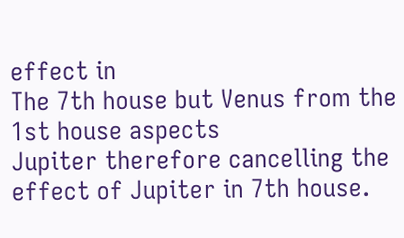effect in
The 7th house but Venus from the 1st house aspects
Jupiter therefore cancelling the effect of Jupiter in 7th house.